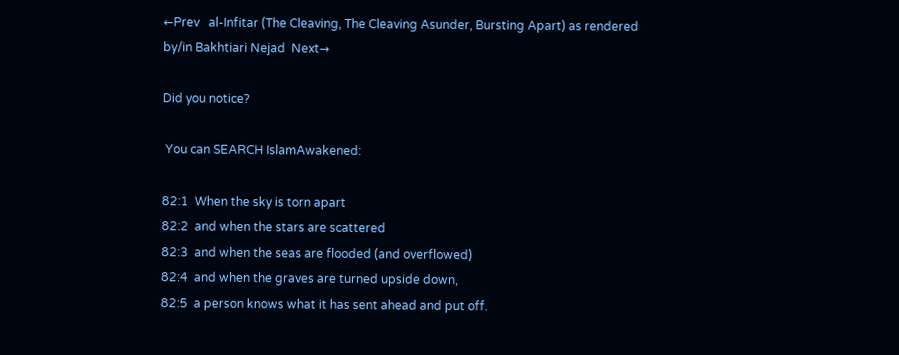←Prev   al-Infitar (The Cleaving, The Cleaving Asunder, Bursting Apart) as rendered by/in Bakhtiari Nejad  Next→

Did you notice?

 You can SEARCH IslamAwakened:

82:1  When the sky is torn apart
82:2  and when the stars are scattered
82:3  and when the seas are flooded (and overflowed)
82:4  and when the graves are turned upside down,
82:5  a person knows what it has sent ahead and put off.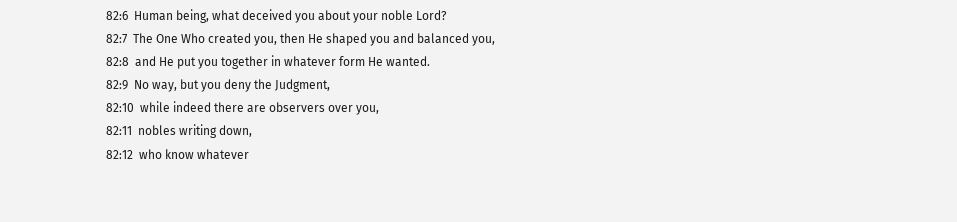82:6  Human being, what deceived you about your noble Lord?
82:7  The One Who created you, then He shaped you and balanced you,
82:8  and He put you together in whatever form He wanted.
82:9  No way, but you deny the Judgment,
82:10  while indeed there are observers over you,
82:11  nobles writing down,
82:12  who know whatever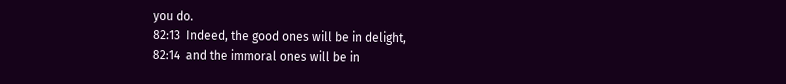you do.
82:13  Indeed, the good ones will be in delight,
82:14  and the immoral ones will be in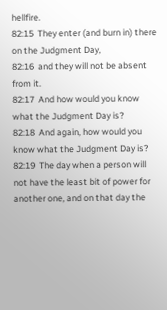hellfire.
82:15  They enter (and burn in) there on the Judgment Day,
82:16  and they will not be absent from it.
82:17  And how would you know what the Judgment Day is?
82:18  And again, how would you know what the Judgment Day is?
82:19  The day when a person will not have the least bit of power for another one, and on that day the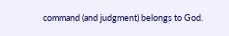command (and judgment) belongs to God.